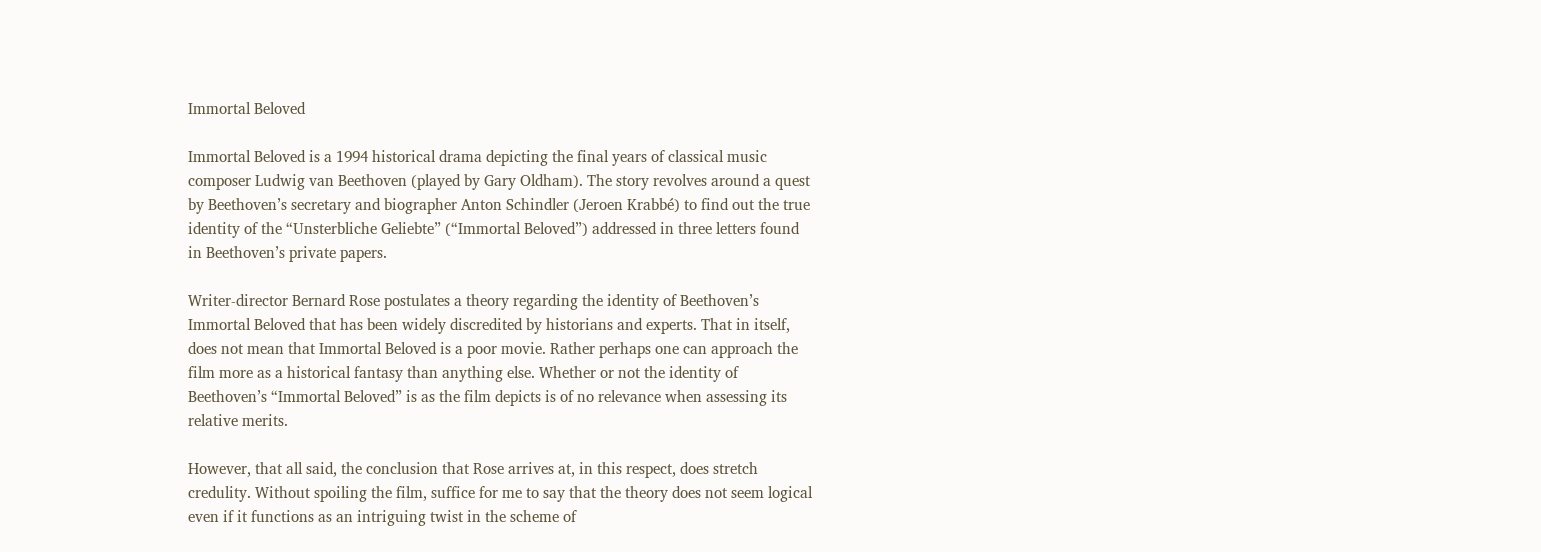Immortal Beloved

Immortal Beloved is a 1994 historical drama depicting the final years of classical music composer Ludwig van Beethoven (played by Gary Oldham). The story revolves around a quest by Beethoven’s secretary and biographer Anton Schindler (Jeroen Krabbé) to find out the true identity of the “Unsterbliche Geliebte” (“Immortal Beloved”) addressed in three letters found in Beethoven’s private papers.

Writer-director Bernard Rose postulates a theory regarding the identity of Beethoven’s Immortal Beloved that has been widely discredited by historians and experts. That in itself, does not mean that Immortal Beloved is a poor movie. Rather perhaps one can approach the film more as a historical fantasy than anything else. Whether or not the identity of Beethoven’s “Immortal Beloved” is as the film depicts is of no relevance when assessing its relative merits.

However, that all said, the conclusion that Rose arrives at, in this respect, does stretch credulity. Without spoiling the film, suffice for me to say that the theory does not seem logical even if it functions as an intriguing twist in the scheme of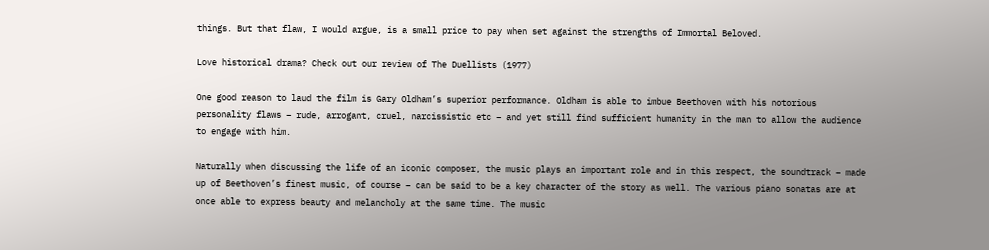things. But that flaw, I would argue, is a small price to pay when set against the strengths of Immortal Beloved.

Love historical drama? Check out our review of The Duellists (1977)

One good reason to laud the film is Gary Oldham’s superior performance. Oldham is able to imbue Beethoven with his notorious personality flaws – rude, arrogant, cruel, narcissistic etc – and yet still find sufficient humanity in the man to allow the audience to engage with him.

Naturally when discussing the life of an iconic composer, the music plays an important role and in this respect, the soundtrack – made up of Beethoven’s finest music, of course – can be said to be a key character of the story as well. The various piano sonatas are at once able to express beauty and melancholy at the same time. The music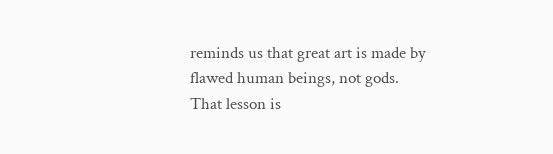reminds us that great art is made by flawed human beings, not gods. That lesson is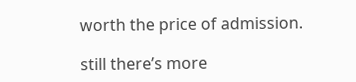worth the price of admission.

still there’s more